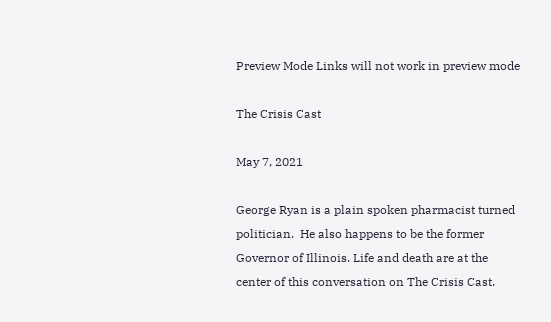Preview Mode Links will not work in preview mode

The Crisis Cast

May 7, 2021

George Ryan is a plain spoken pharmacist turned politician.  He also happens to be the former Governor of Illinois. Life and death are at the center of this conversation on The Crisis Cast.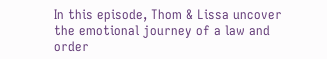In this episode, Thom & Lissa uncover the emotional journey of a law and order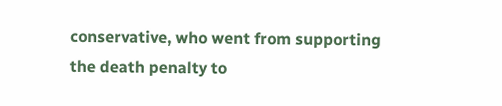conservative, who went from supporting the death penalty to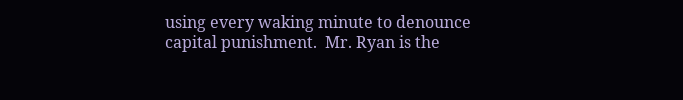using every waking minute to denounce capital punishment.  Mr. Ryan is the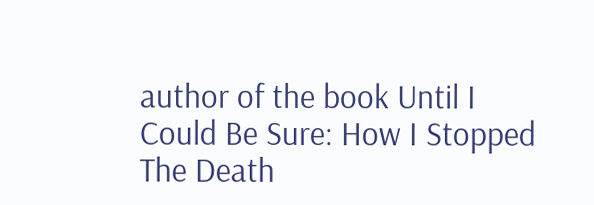author of the book Until I Could Be Sure: How I Stopped The Death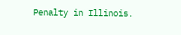Penalty in Illinois.